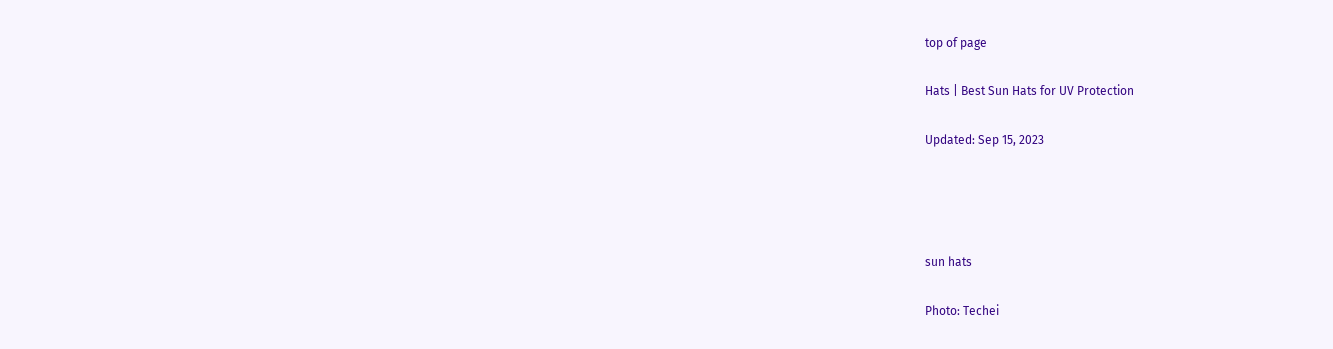top of page

Hats | Best Sun Hats for UV Protection

Updated: Sep 15, 2023




sun hats

Photo: Techei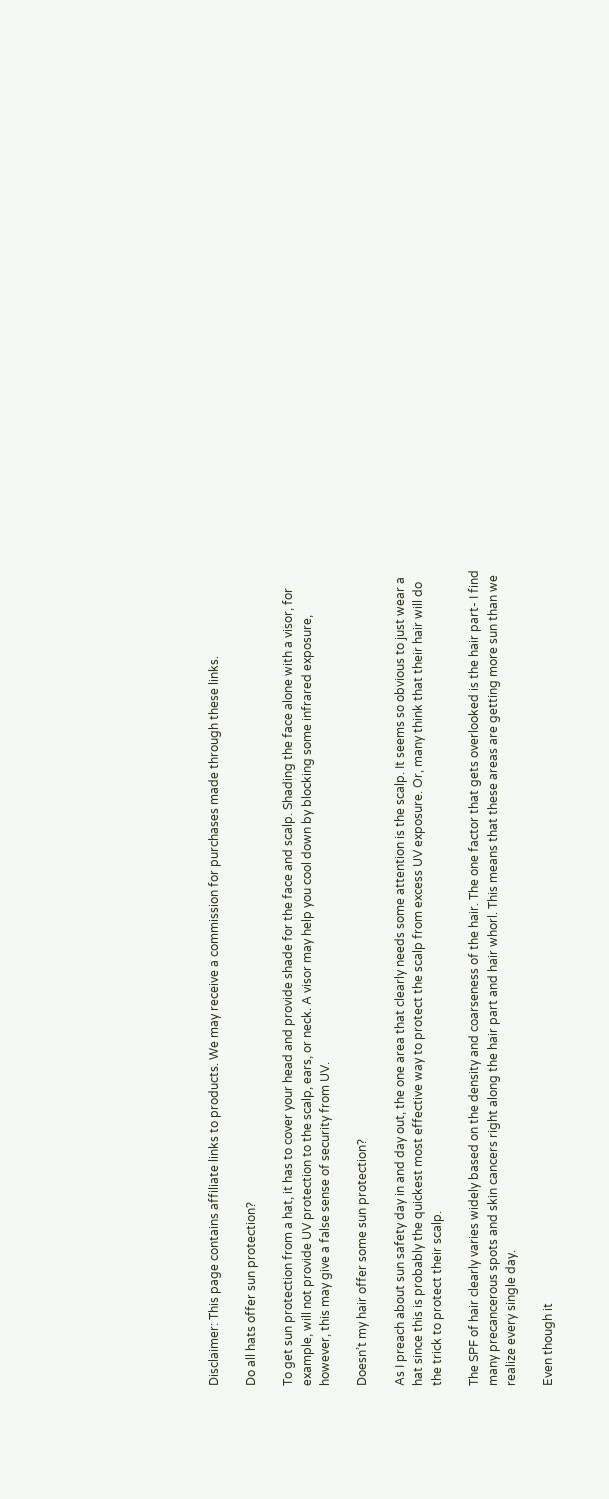Disclaimer: This page contains affiliate links to products. We may receive a commission for purchases made through these links.

Do all hats offer sun protection?

To get sun protection from a hat, it has to cover your head and provide shade for the face and scalp. Shading the face alone with a visor, for example, will not provide UV protection to the scalp, ears, or neck. A visor may help you cool down by blocking some infrared exposure, however, this may give a false sense of security from UV.

Doesn’t my hair offer some sun protection?

As I preach about sun safety day in and day out, the one area that clearly needs some attention is the scalp. It seems so obvious to just wear a hat since this is probably the quickest most effective way to protect the scalp from excess UV exposure. Or, many think that their hair will do the trick to protect their scalp.

The SPF of hair clearly varies widely based on the density and coarseness of the hair. The one factor that gets overlooked is the hair part- I find many precancerous spots and skin cancers right along the hair part and hair whorl. This means that these areas are getting more sun than we realize every single day.

Even though it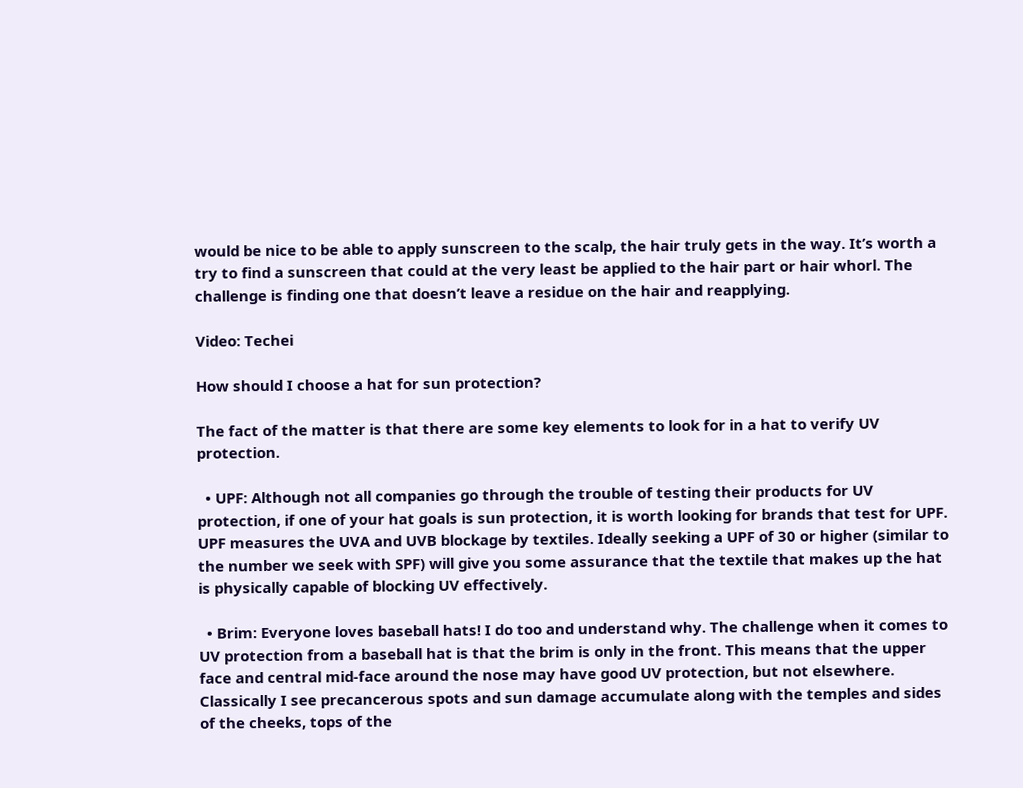would be nice to be able to apply sunscreen to the scalp, the hair truly gets in the way. It’s worth a try to find a sunscreen that could at the very least be applied to the hair part or hair whorl. The challenge is finding one that doesn’t leave a residue on the hair and reapplying.

Video: Techei

How should I choose a hat for sun protection?

The fact of the matter is that there are some key elements to look for in a hat to verify UV protection.

  • UPF: Although not all companies go through the trouble of testing their products for UV protection, if one of your hat goals is sun protection, it is worth looking for brands that test for UPF. UPF measures the UVA and UVB blockage by textiles. Ideally seeking a UPF of 30 or higher (similar to the number we seek with SPF) will give you some assurance that the textile that makes up the hat is physically capable of blocking UV effectively.

  • Brim: Everyone loves baseball hats! I do too and understand why. The challenge when it comes to UV protection from a baseball hat is that the brim is only in the front. This means that the upper face and central mid-face around the nose may have good UV protection, but not elsewhere. Classically I see precancerous spots and sun damage accumulate along with the temples and sides of the cheeks, tops of the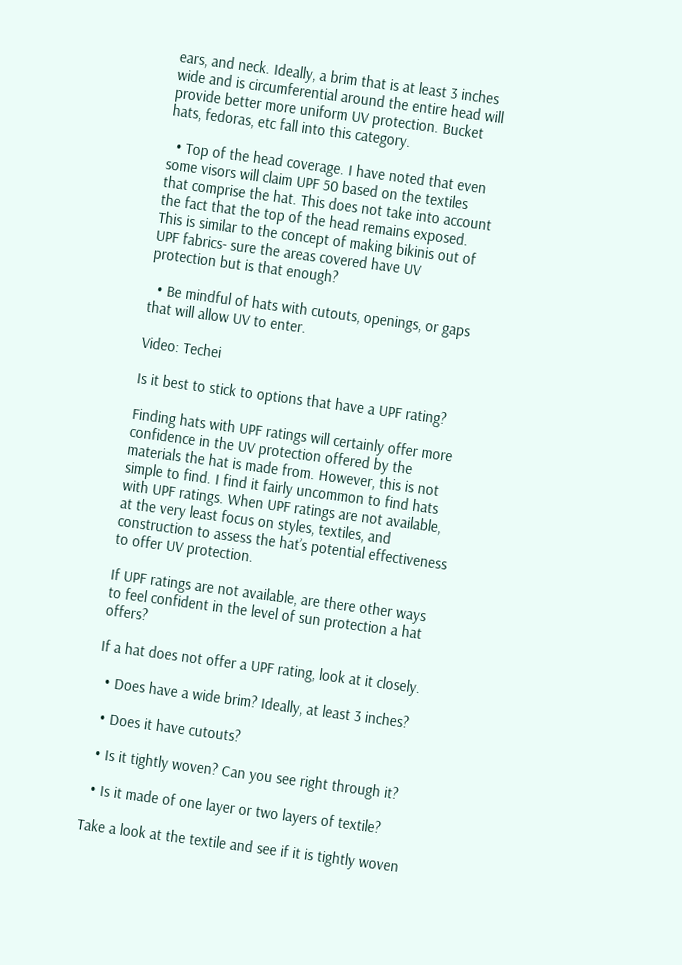ears, and neck. Ideally, a brim that is at least 3 inches wide and is circumferential around the entire head will provide better more uniform UV protection. Bucket hats, fedoras, etc fall into this category.

  • Top of the head coverage. I have noted that even some visors will claim UPF 50 based on the textiles that comprise the hat. This does not take into account the fact that the top of the head remains exposed. This is similar to the concept of making bikinis out of UPF fabrics- sure the areas covered have UV protection but is that enough?

  • Be mindful of hats with cutouts, openings, or gaps that will allow UV to enter.

Video: Techei

Is it best to stick to options that have a UPF rating?

Finding hats with UPF ratings will certainly offer more confidence in the UV protection offered by the materials the hat is made from. However, this is not simple to find. I find it fairly uncommon to find hats with UPF ratings. When UPF ratings are not available, at the very least focus on styles, textiles, and construction to assess the hat’s potential effectiveness to offer UV protection.

If UPF ratings are not available, are there other ways to feel confident in the level of sun protection a hat offers?

If a hat does not offer a UPF rating, look at it closely.

  • Does have a wide brim? Ideally, at least 3 inches?

  • Does it have cutouts?

  • Is it tightly woven? Can you see right through it?

  • Is it made of one layer or two layers of textile?

Take a look at the textile and see if it is tightly woven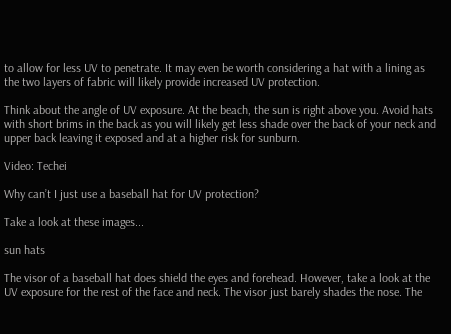to allow for less UV to penetrate. It may even be worth considering a hat with a lining as the two layers of fabric will likely provide increased UV protection.

Think about the angle of UV exposure. At the beach, the sun is right above you. Avoid hats with short brims in the back as you will likely get less shade over the back of your neck and upper back leaving it exposed and at a higher risk for sunburn.

Video: Techei

Why can’t I just use a baseball hat for UV protection?

Take a look at these images...

sun hats

The visor of a baseball hat does shield the eyes and forehead. However, take a look at the UV exposure for the rest of the face and neck. The visor just barely shades the nose. The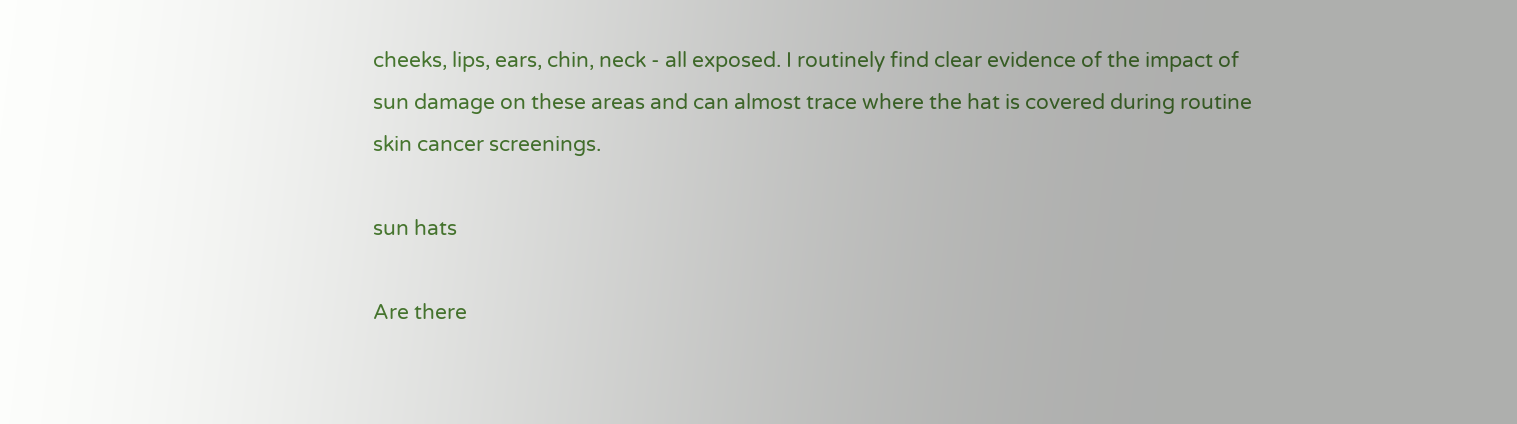cheeks, lips, ears, chin, neck - all exposed. I routinely find clear evidence of the impact of sun damage on these areas and can almost trace where the hat is covered during routine skin cancer screenings.

sun hats

Are there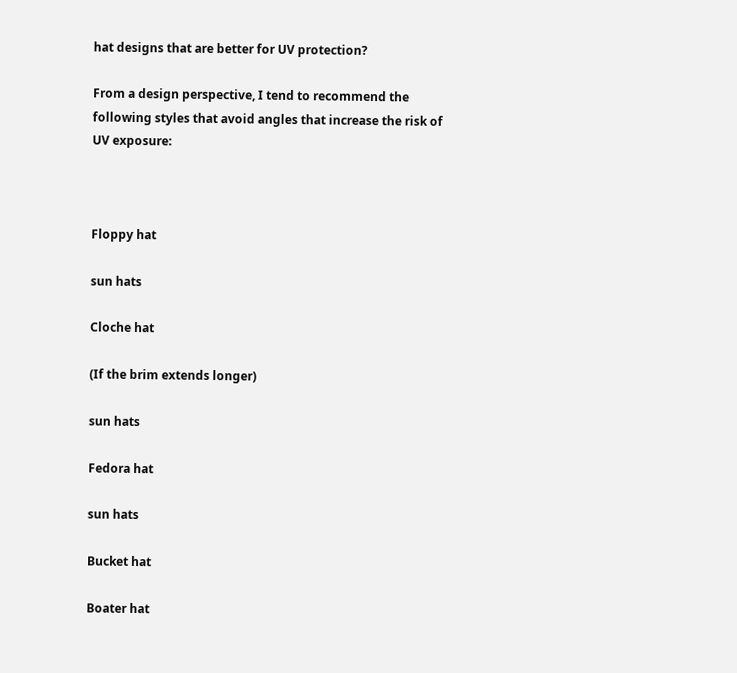hat designs that are better for UV protection?

From a design perspective, I tend to recommend the following styles that avoid angles that increase the risk of UV exposure:



Floppy hat

sun hats

Cloche hat

(If the brim extends longer)

sun hats

Fedora hat

sun hats

Bucket hat

Boater hat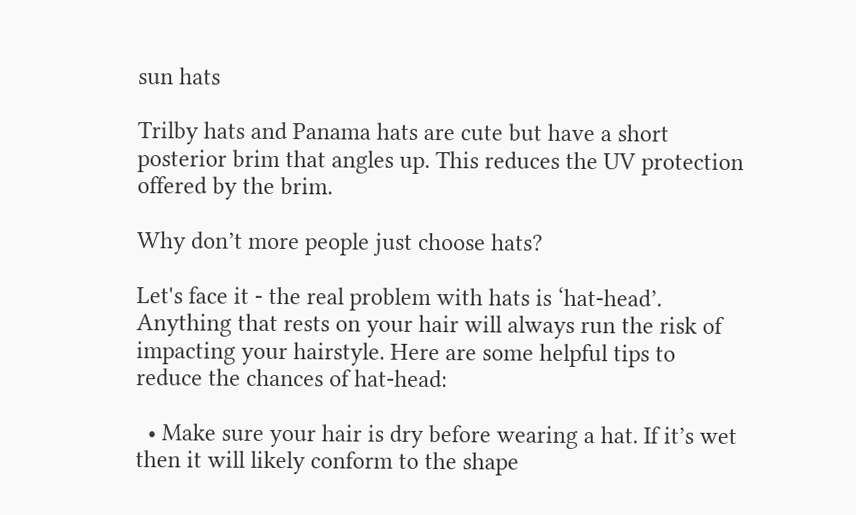sun hats

Trilby hats and Panama hats are cute but have a short posterior brim that angles up. This reduces the UV protection offered by the brim.

Why don’t more people just choose hats?

Let's face it - the real problem with hats is ‘hat-head’. Anything that rests on your hair will always run the risk of impacting your hairstyle. Here are some helpful tips to reduce the chances of hat-head:

  • Make sure your hair is dry before wearing a hat. If it’s wet then it will likely conform to the shape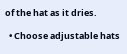of the hat as it dries.

  • Choose adjustable hats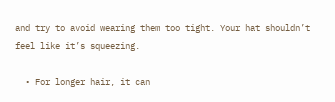and try to avoid wearing them too tight. Your hat shouldn’t feel like it’s squeezing.

  • For longer hair, it can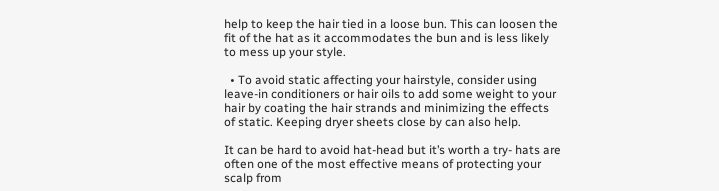help to keep the hair tied in a loose bun. This can loosen the fit of the hat as it accommodates the bun and is less likely to mess up your style.

  • To avoid static affecting your hairstyle, consider using leave-in conditioners or hair oils to add some weight to your hair by coating the hair strands and minimizing the effects of static. Keeping dryer sheets close by can also help.

It can be hard to avoid hat-head but it’s worth a try- hats are often one of the most effective means of protecting your scalp from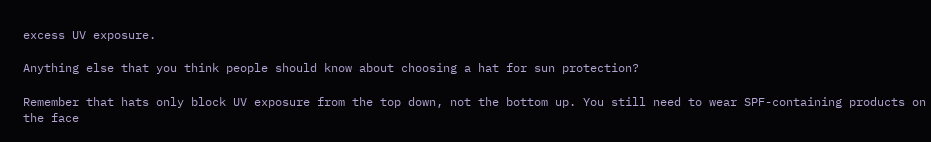excess UV exposure.

Anything else that you think people should know about choosing a hat for sun protection?

Remember that hats only block UV exposure from the top down, not the bottom up. You still need to wear SPF-containing products on the face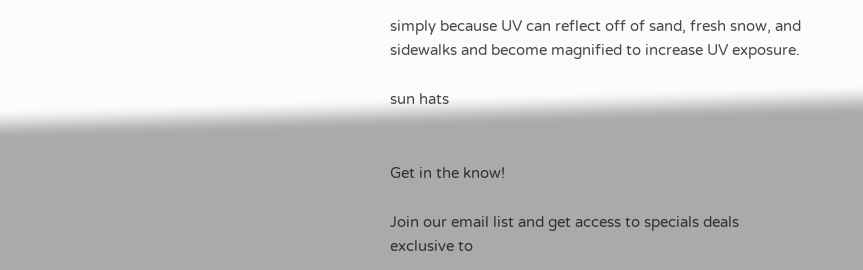simply because UV can reflect off of sand, fresh snow, and sidewalks and become magnified to increase UV exposure.

sun hats


Get in the know!

Join our email list and get access to specials deals exclusive to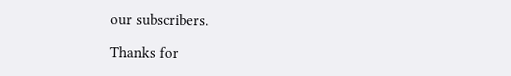our subscribers.

Thanks for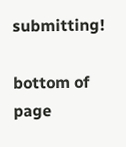submitting!

bottom of page